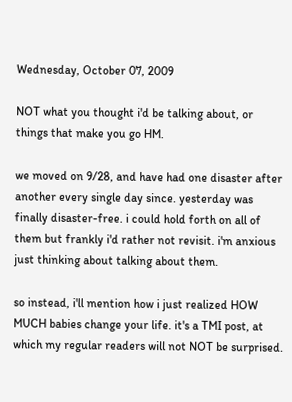Wednesday, October 07, 2009

NOT what you thought i'd be talking about, or things that make you go HM.

we moved on 9/28, and have had one disaster after another every single day since. yesterday was finally disaster-free. i could hold forth on all of them but frankly i'd rather not revisit. i'm anxious just thinking about talking about them.

so instead, i'll mention how i just realized HOW MUCH babies change your life. it's a TMI post, at which my regular readers will not NOT be surprised.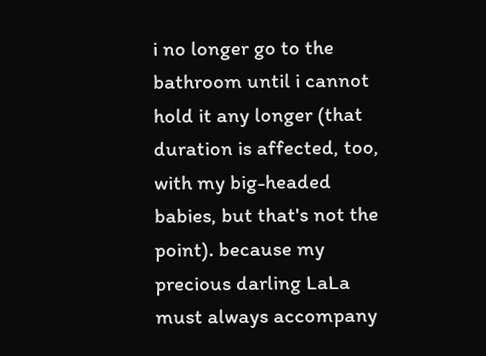i no longer go to the bathroom until i cannot hold it any longer (that duration is affected, too, with my big-headed babies, but that's not the point). because my precious darling LaLa must always accompany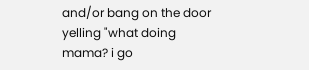and/or bang on the door yelling "what doing mama? i go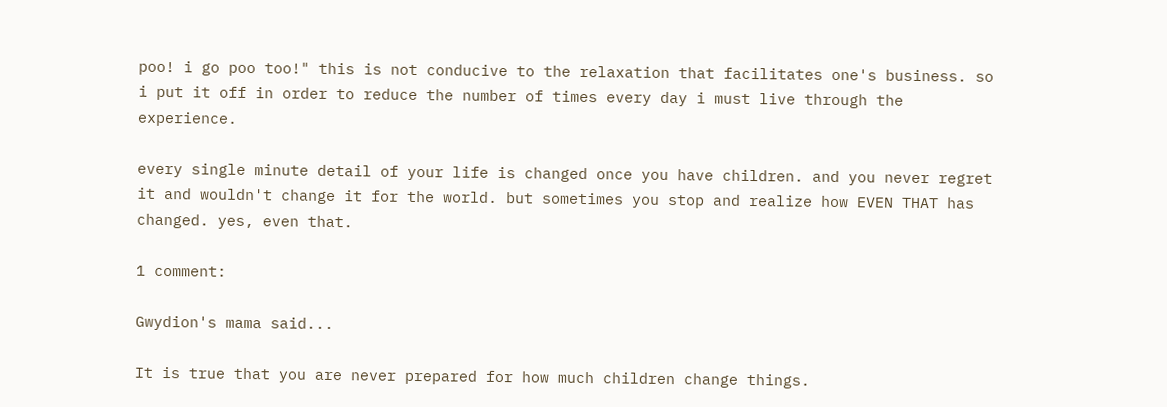poo! i go poo too!" this is not conducive to the relaxation that facilitates one's business. so i put it off in order to reduce the number of times every day i must live through the experience.

every single minute detail of your life is changed once you have children. and you never regret it and wouldn't change it for the world. but sometimes you stop and realize how EVEN THAT has changed. yes, even that.

1 comment:

Gwydion's mama said...

It is true that you are never prepared for how much children change things.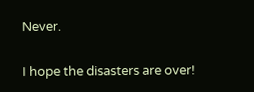Never.

I hope the disasters are over!